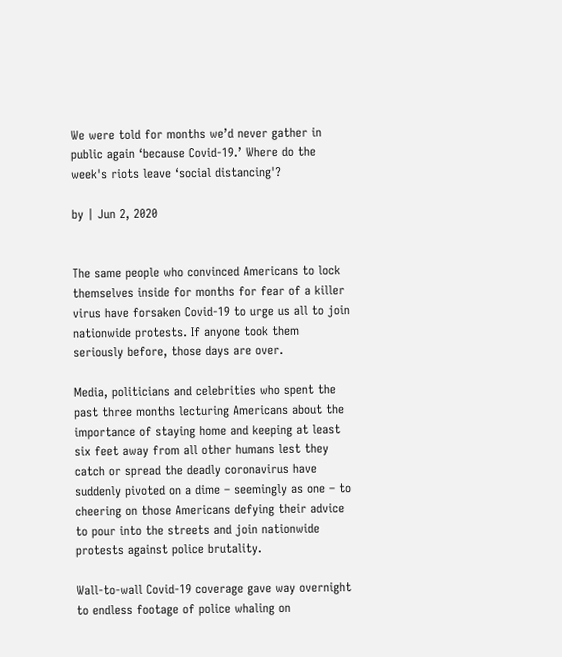We were told for months we’d never gather in public again ‘because Covid-19.’ Where do the week's riots leave ‘social distancing'?

by | Jun 2, 2020


The same people who convinced Americans to lock themselves inside for months for fear of a killer virus have forsaken Covid-19 to urge us all to join nationwide protests. If anyone took them seriously before, those days are over.

Media, politicians and celebrities who spent the past three months lecturing Americans about the importance of staying home and keeping at least six feet away from all other humans lest they catch or spread the deadly coronavirus have suddenly pivoted on a dime – seemingly as one – to cheering on those Americans defying their advice to pour into the streets and join nationwide protests against police brutality.

Wall-to-wall Covid-19 coverage gave way overnight to endless footage of police whaling on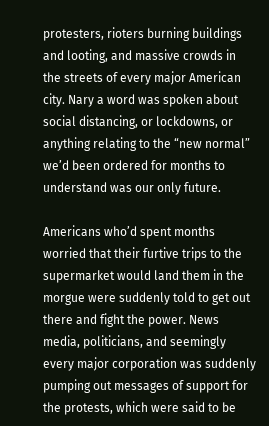protesters, rioters burning buildings and looting, and massive crowds in the streets of every major American city. Nary a word was spoken about social distancing, or lockdowns, or anything relating to the “new normal” we’d been ordered for months to understand was our only future.

Americans who’d spent months worried that their furtive trips to the supermarket would land them in the morgue were suddenly told to get out there and fight the power. News media, politicians, and seemingly every major corporation was suddenly pumping out messages of support for the protests, which were said to be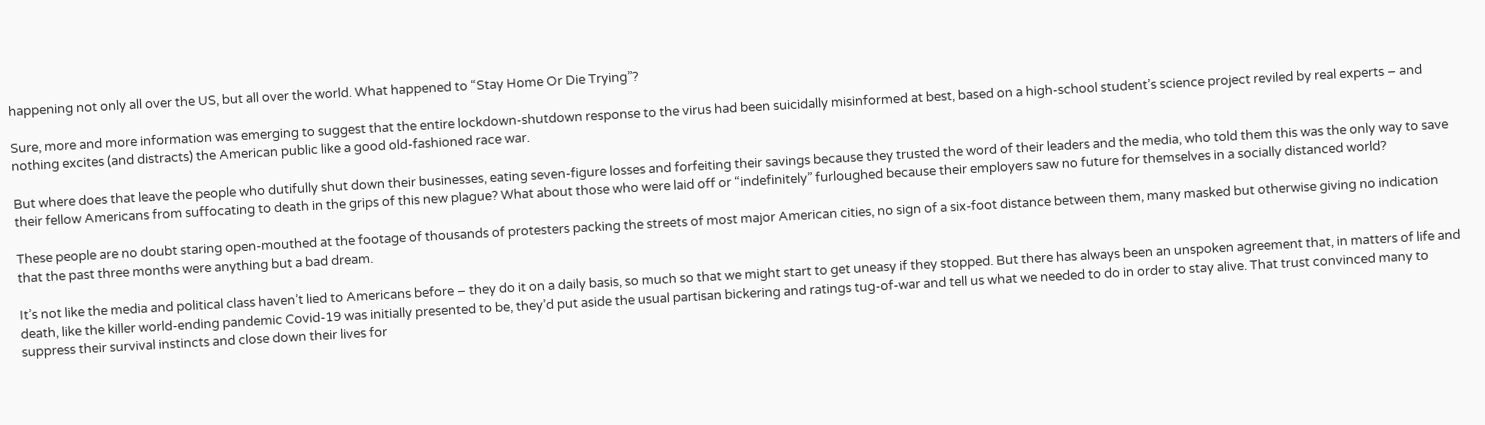happening not only all over the US, but all over the world. What happened to “Stay Home Or Die Trying”?

Sure, more and more information was emerging to suggest that the entire lockdown-shutdown response to the virus had been suicidally misinformed at best, based on a high-school student’s science project reviled by real experts – and nothing excites (and distracts) the American public like a good old-fashioned race war.

But where does that leave the people who dutifully shut down their businesses, eating seven-figure losses and forfeiting their savings because they trusted the word of their leaders and the media, who told them this was the only way to save their fellow Americans from suffocating to death in the grips of this new plague? What about those who were laid off or “indefinitely” furloughed because their employers saw no future for themselves in a socially distanced world?

These people are no doubt staring open-mouthed at the footage of thousands of protesters packing the streets of most major American cities, no sign of a six-foot distance between them, many masked but otherwise giving no indication that the past three months were anything but a bad dream.

It’s not like the media and political class haven’t lied to Americans before – they do it on a daily basis, so much so that we might start to get uneasy if they stopped. But there has always been an unspoken agreement that, in matters of life and death, like the killer world-ending pandemic Covid-19 was initially presented to be, they’d put aside the usual partisan bickering and ratings tug-of-war and tell us what we needed to do in order to stay alive. That trust convinced many to suppress their survival instincts and close down their lives for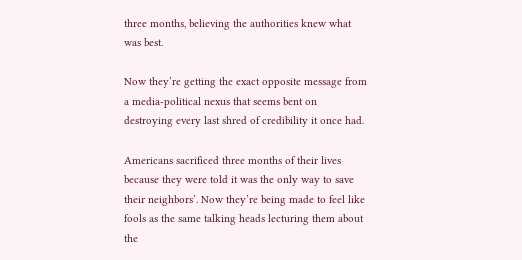three months, believing the authorities knew what was best.

Now they’re getting the exact opposite message from a media-political nexus that seems bent on destroying every last shred of credibility it once had.

Americans sacrificed three months of their lives because they were told it was the only way to save their neighbors’. Now they’re being made to feel like fools as the same talking heads lecturing them about the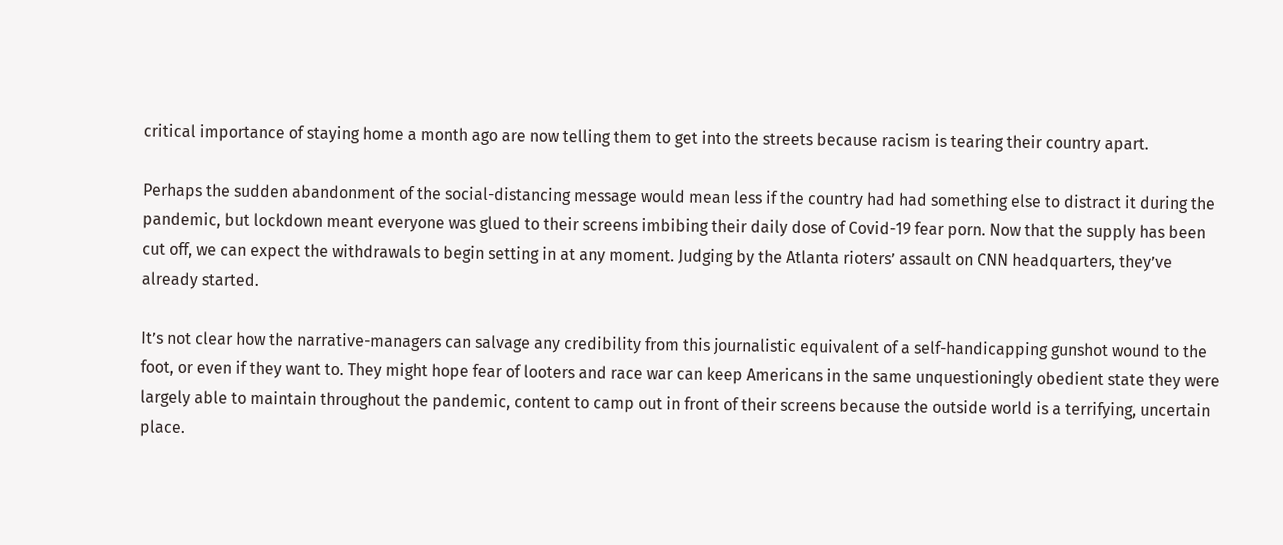critical importance of staying home a month ago are now telling them to get into the streets because racism is tearing their country apart.

Perhaps the sudden abandonment of the social-distancing message would mean less if the country had had something else to distract it during the pandemic, but lockdown meant everyone was glued to their screens imbibing their daily dose of Covid-19 fear porn. Now that the supply has been cut off, we can expect the withdrawals to begin setting in at any moment. Judging by the Atlanta rioters’ assault on CNN headquarters, they’ve already started.

It’s not clear how the narrative-managers can salvage any credibility from this journalistic equivalent of a self-handicapping gunshot wound to the foot, or even if they want to. They might hope fear of looters and race war can keep Americans in the same unquestioningly obedient state they were largely able to maintain throughout the pandemic, content to camp out in front of their screens because the outside world is a terrifying, uncertain place.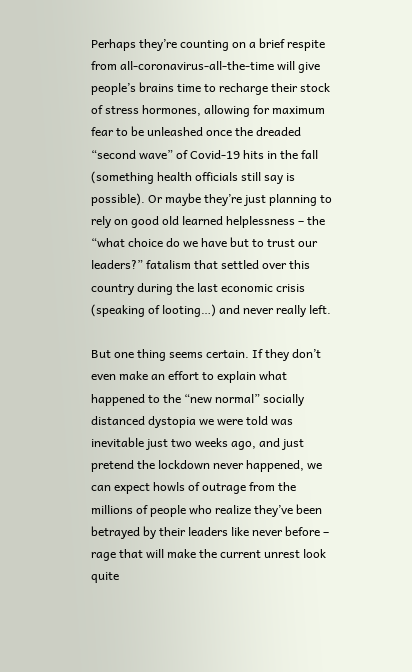Perhaps they’re counting on a brief respite from all-coronavirus-all-the-time will give people’s brains time to recharge their stock of stress hormones, allowing for maximum fear to be unleashed once the dreaded “second wave” of Covid-19 hits in the fall (something health officials still say is possible). Or maybe they’re just planning to rely on good old learned helplessness – the “what choice do we have but to trust our leaders?” fatalism that settled over this country during the last economic crisis (speaking of looting…) and never really left.

But one thing seems certain. If they don’t even make an effort to explain what happened to the “new normal” socially distanced dystopia we were told was inevitable just two weeks ago, and just pretend the lockdown never happened, we can expect howls of outrage from the millions of people who realize they’ve been betrayed by their leaders like never before – rage that will make the current unrest look quite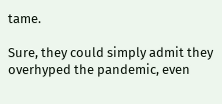tame.

Sure, they could simply admit they overhyped the pandemic, even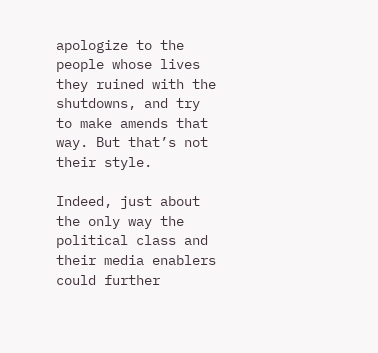apologize to the people whose lives they ruined with the shutdowns, and try to make amends that way. But that’s not their style.

Indeed, just about the only way the political class and their media enablers could further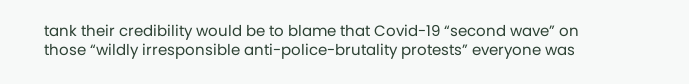tank their credibility would be to blame that Covid-19 “second wave” on those “wildly irresponsible anti-police-brutality protests” everyone was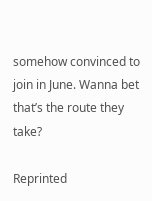somehow convinced to join in June. Wanna bet that’s the route they take?

Reprinted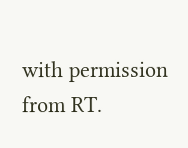with permission from RT.